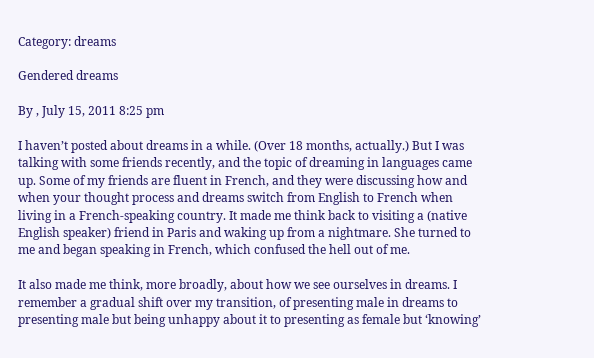Category: dreams

Gendered dreams

By , July 15, 2011 8:25 pm

I haven’t posted about dreams in a while. (Over 18 months, actually.) But I was talking with some friends recently, and the topic of dreaming in languages came up. Some of my friends are fluent in French, and they were discussing how and when your thought process and dreams switch from English to French when living in a French-speaking country. It made me think back to visiting a (native English speaker) friend in Paris and waking up from a nightmare. She turned to me and began speaking in French, which confused the hell out of me.

It also made me think, more broadly, about how we see ourselves in dreams. I remember a gradual shift over my transition, of presenting male in dreams to presenting male but being unhappy about it to presenting as female but ‘knowing’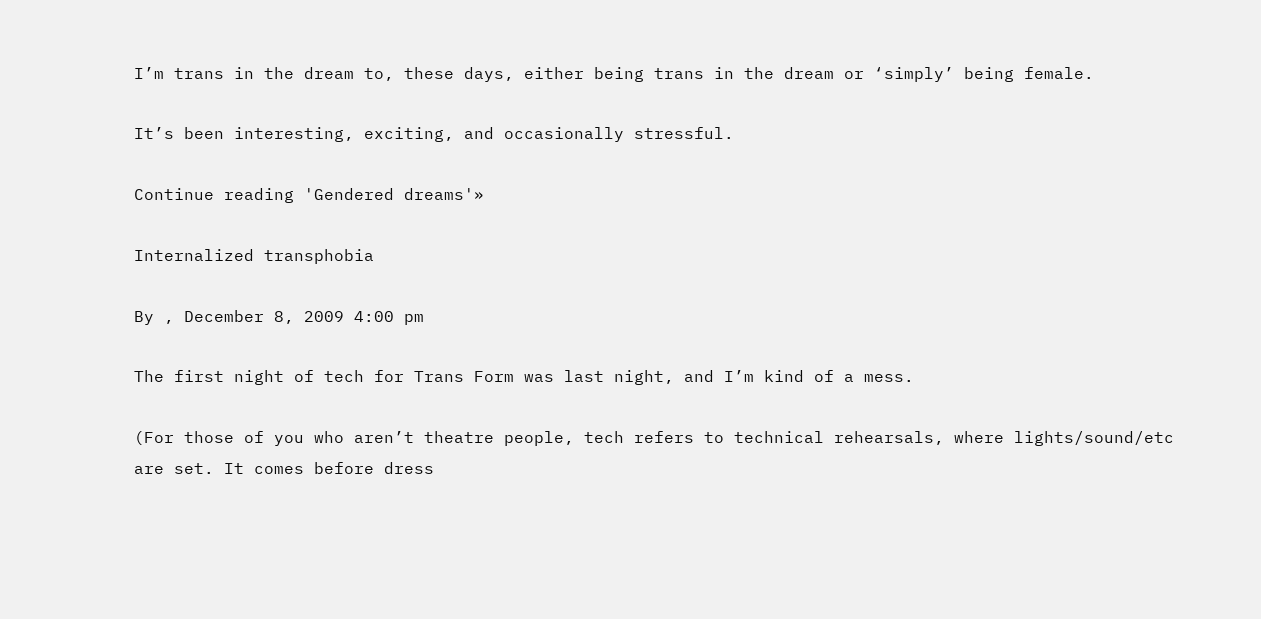I’m trans in the dream to, these days, either being trans in the dream or ‘simply’ being female.

It’s been interesting, exciting, and occasionally stressful.

Continue reading 'Gendered dreams'»

Internalized transphobia

By , December 8, 2009 4:00 pm

The first night of tech for Trans Form was last night, and I’m kind of a mess.

(For those of you who aren’t theatre people, tech refers to technical rehearsals, where lights/sound/etc are set. It comes before dress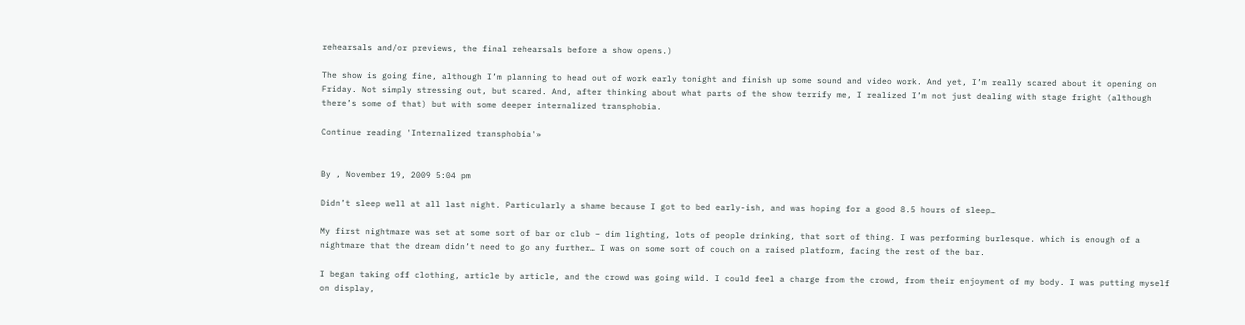rehearsals and/or previews, the final rehearsals before a show opens.)

The show is going fine, although I’m planning to head out of work early tonight and finish up some sound and video work. And yet, I’m really scared about it opening on Friday. Not simply stressing out, but scared. And, after thinking about what parts of the show terrify me, I realized I’m not just dealing with stage fright (although there’s some of that) but with some deeper internalized transphobia.

Continue reading 'Internalized transphobia'»


By , November 19, 2009 5:04 pm

Didn’t sleep well at all last night. Particularly a shame because I got to bed early-ish, and was hoping for a good 8.5 hours of sleep…

My first nightmare was set at some sort of bar or club – dim lighting, lots of people drinking, that sort of thing. I was performing burlesque. which is enough of a nightmare that the dream didn’t need to go any further… I was on some sort of couch on a raised platform, facing the rest of the bar.

I began taking off clothing, article by article, and the crowd was going wild. I could feel a charge from the crowd, from their enjoyment of my body. I was putting myself on display,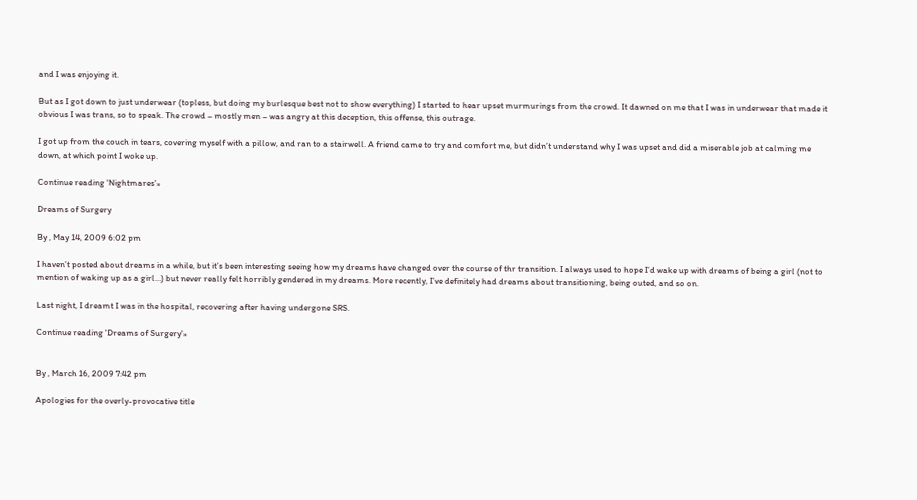and I was enjoying it.

But as I got down to just underwear (topless, but doing my burlesque best not to show everything) I started to hear upset murmurings from the crowd. It dawned on me that I was in underwear that made it obvious I was trans, so to speak. The crowd – mostly men – was angry at this deception, this offense, this outrage.

I got up from the couch in tears, covering myself with a pillow, and ran to a stairwell. A friend came to try and comfort me, but didn’t understand why I was upset and did a miserable job at calming me down, at which point I woke up.

Continue reading 'Nightmares'»

Dreams of Surgery

By , May 14, 2009 6:02 pm

I haven’t posted about dreams in a while, but it’s been interesting seeing how my dreams have changed over the course of thr transition. I always used to hope I’d wake up with dreams of being a girl (not to mention of waking up as a girl…) but never really felt horribly gendered in my dreams. More recently, I’ve definitely had dreams about transitioning, being outed, and so on.

Last night, I dreamt I was in the hospital, recovering after having undergone SRS.

Continue reading 'Dreams of Surgery'»


By , March 16, 2009 7:42 pm

Apologies for the overly-provocative title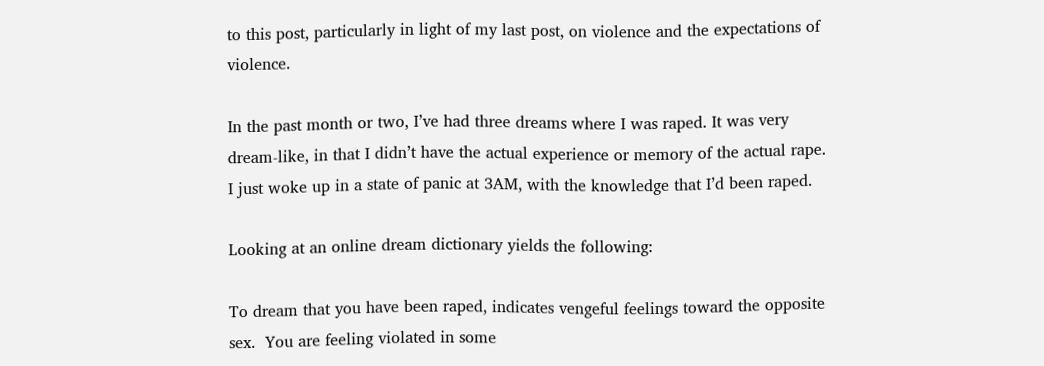to this post, particularly in light of my last post, on violence and the expectations of violence.

In the past month or two, I’ve had three dreams where I was raped. It was very dream-like, in that I didn’t have the actual experience or memory of the actual rape. I just woke up in a state of panic at 3AM, with the knowledge that I’d been raped.

Looking at an online dream dictionary yields the following:

To dream that you have been raped, indicates vengeful feelings toward the opposite sex.  You are feeling violated in some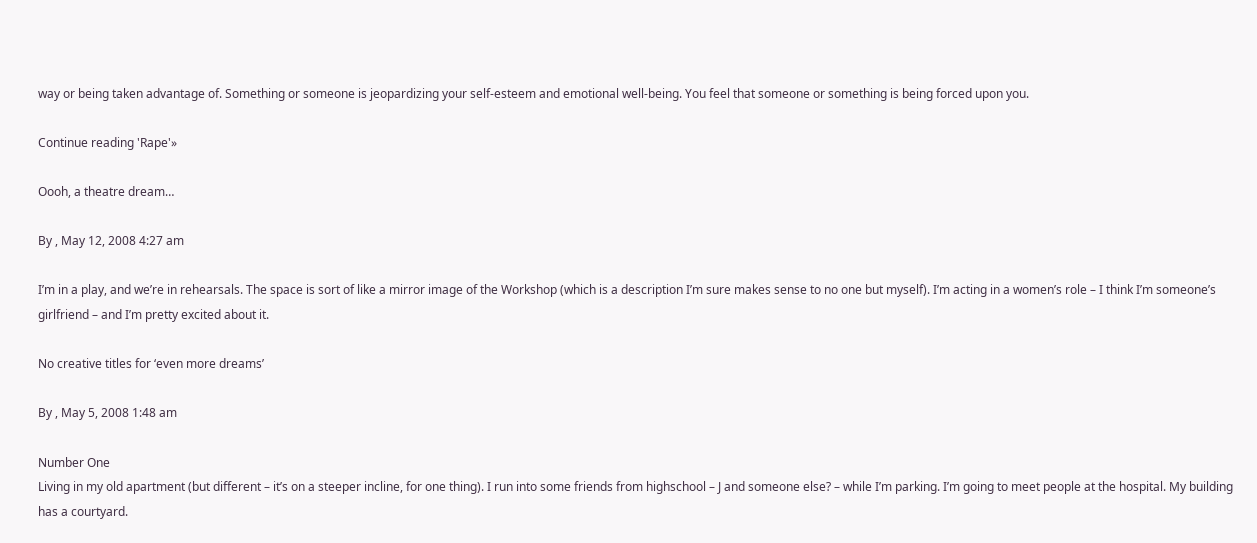way or being taken advantage of. Something or someone is jeopardizing your self-esteem and emotional well-being. You feel that someone or something is being forced upon you.

Continue reading 'Rape'»

Oooh, a theatre dream…

By , May 12, 2008 4:27 am

I’m in a play, and we’re in rehearsals. The space is sort of like a mirror image of the Workshop (which is a description I’m sure makes sense to no one but myself). I’m acting in a women’s role – I think I’m someone’s girlfriend – and I’m pretty excited about it.

No creative titles for ‘even more dreams’

By , May 5, 2008 1:48 am

Number One
Living in my old apartment (but different – it’s on a steeper incline, for one thing). I run into some friends from highschool – J and someone else? – while I’m parking. I’m going to meet people at the hospital. My building has a courtyard.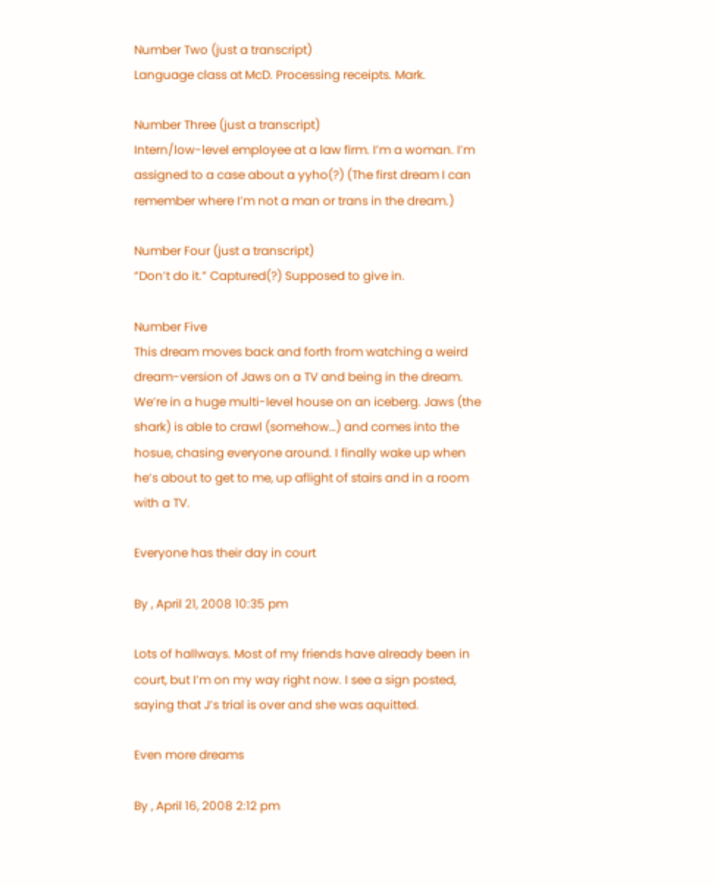Number Two (just a transcript)
Language class at McD. Processing receipts. Mark.

Number Three (just a transcript)
Intern/low-level employee at a law firm. I’m a woman. I’m assigned to a case about a yyho(?) (The first dream I can remember where I’m not a man or trans in the dream.)

Number Four (just a transcript)
“Don’t do it.” Captured(?) Supposed to give in.

Number Five
This dream moves back and forth from watching a weird dream-version of Jaws on a TV and being in the dream. We’re in a huge multi-level house on an iceberg. Jaws (the shark) is able to crawl (somehow…) and comes into the hosue, chasing everyone around. I finally wake up when he’s about to get to me, up aflight of stairs and in a room with a TV.

Everyone has their day in court

By , April 21, 2008 10:35 pm

Lots of hallways. Most of my friends have already been in court, but I’m on my way right now. I see a sign posted, saying that J’s trial is over and she was aquitted.

Even more dreams

By , April 16, 2008 2:12 pm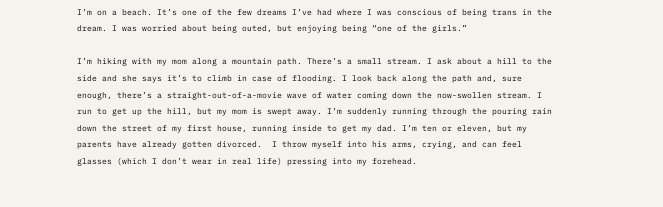I’m on a beach. It’s one of the few dreams I’ve had where I was conscious of being trans in the dream. I was worried about being outed, but enjoying being “one of the girls.”

I’m hiking with my mom along a mountain path. There’s a small stream. I ask about a hill to the side and she says it’s to climb in case of flooding. I look back along the path and, sure enough, there’s a straight-out-of-a-movie wave of water coming down the now-swollen stream. I run to get up the hill, but my mom is swept away. I’m suddenly running through the pouring rain down the street of my first house, running inside to get my dad. I’m ten or eleven, but my parents have already gotten divorced.  I throw myself into his arms, crying, and can feel glasses (which I don’t wear in real life) pressing into my forehead.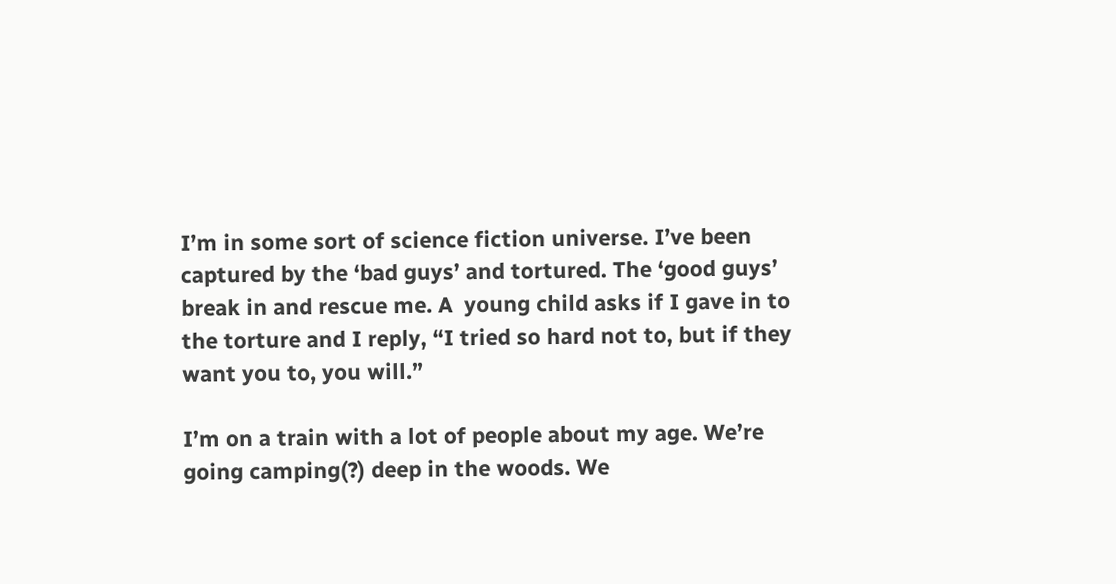I’m in some sort of science fiction universe. I’ve been captured by the ‘bad guys’ and tortured. The ‘good guys’ break in and rescue me. A  young child asks if I gave in to the torture and I reply, “I tried so hard not to, but if they want you to, you will.”

I’m on a train with a lot of people about my age. We’re going camping(?) deep in the woods. We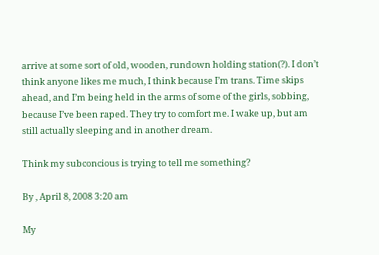arrive at some sort of old, wooden, rundown holding station(?). I don’t think anyone likes me much, I think because I’m trans. Time skips ahead, and I’m being held in the arms of some of the girls, sobbing, because I’ve been raped. They try to comfort me. I wake up, but am still actually sleeping and in another dream.

Think my subconcious is trying to tell me something?

By , April 8, 2008 3:20 am

My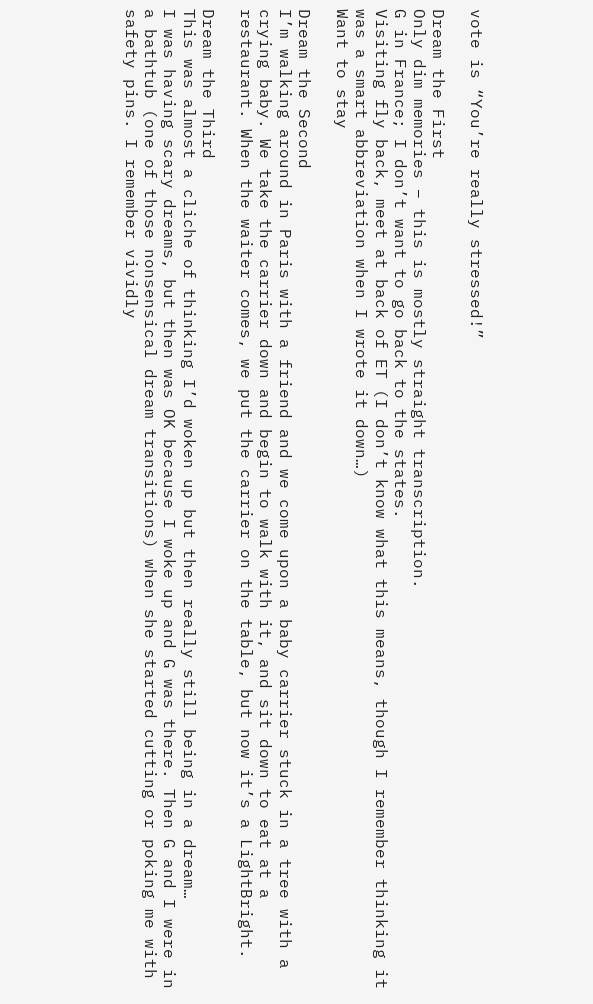vote is “You’re really stressed!”

Dream the First
Only dim memories – this is mostly straight transcription.
G in France; I don’t want to go back to the states.
Visiting fly back, meet at back of ET (I don’t know what this means, though I remember thinking it was a smart abbreviation when I wrote it down…)
Want to stay

Dream the Second
I’m walking around in Paris with a friend and we come upon a baby carrier stuck in a tree with a crying baby. We take the carrier down and begin to walk with it, and sit down to eat at a restaurant. When the waiter comes, we put the carrier on the table, but now it’s a LightBright.

Dream the Third
This was almost a cliche of thinking I’d woken up but then really still being in a dream…
I was having scary dreams, but then was OK because I woke up and G was there. Then G and I were in a bathtub (one of those nonsensical dream transitions) when she started cutting or poking me with safety pins. I remember vividly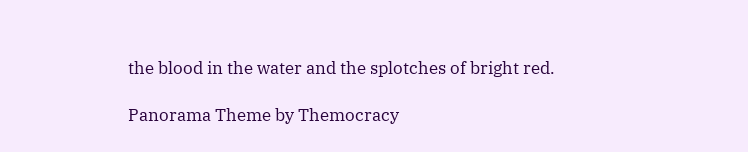the blood in the water and the splotches of bright red.

Panorama Theme by Themocracy